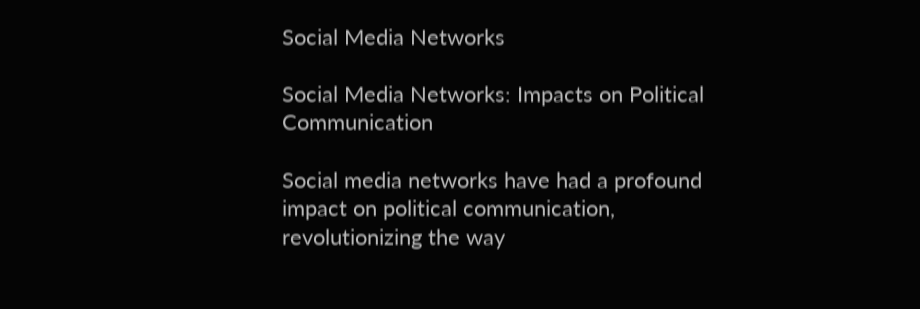Social Media Networks

Social Media Networks: Impacts on Political Communication

Social media networks have had a profound impact on political communication, revolutionizing the way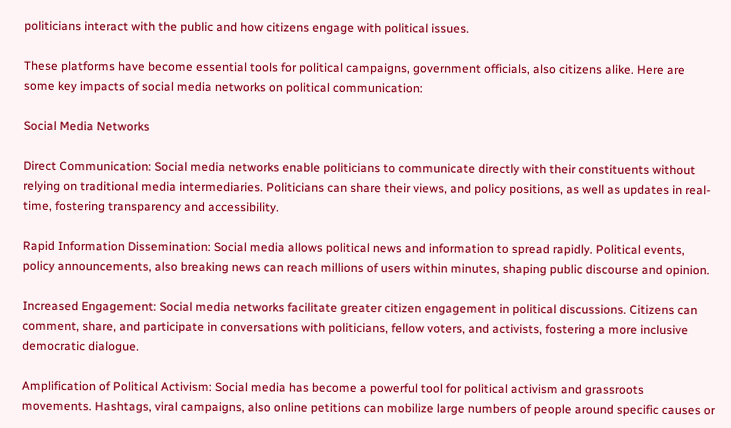politicians interact with the public and how citizens engage with political issues.

These platforms have become essential tools for political campaigns, government officials, also citizens alike. Here are some key impacts of social media networks on political communication:

Social Media Networks

Direct Communication: Social media networks enable politicians to communicate directly with their constituents without relying on traditional media intermediaries. Politicians can share their views, and policy positions, as well as updates in real-time, fostering transparency and accessibility.

Rapid Information Dissemination: Social media allows political news and information to spread rapidly. Political events, policy announcements, also breaking news can reach millions of users within minutes, shaping public discourse and opinion.

Increased Engagement: Social media networks facilitate greater citizen engagement in political discussions. Citizens can comment, share, and participate in conversations with politicians, fellow voters, and activists, fostering a more inclusive democratic dialogue.

Amplification of Political Activism: Social media has become a powerful tool for political activism and grassroots movements. Hashtags, viral campaigns, also online petitions can mobilize large numbers of people around specific causes or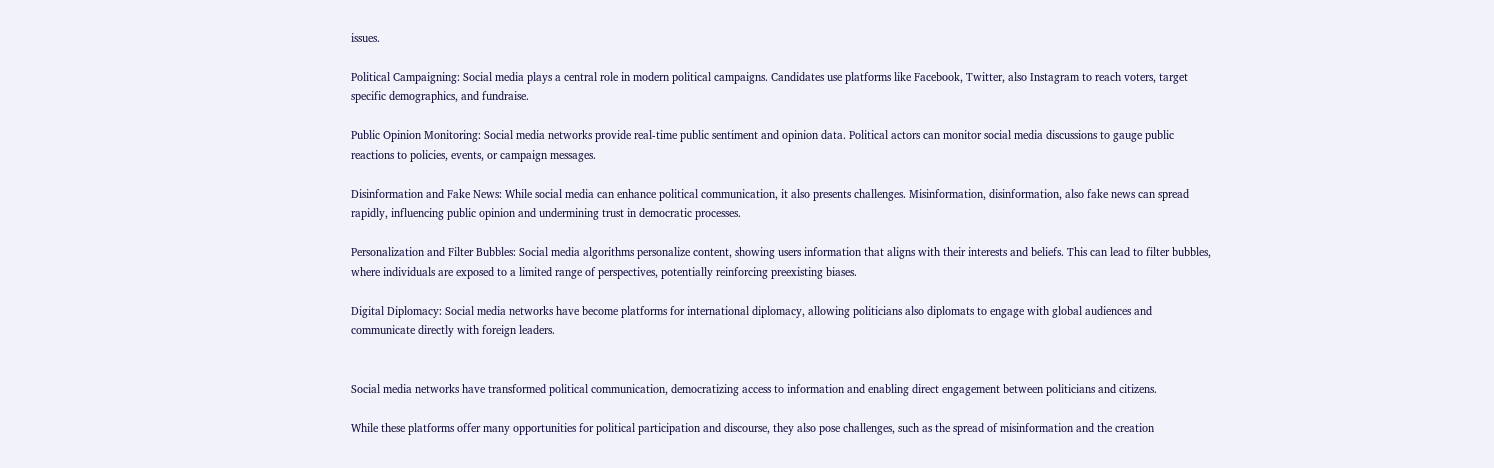issues.

Political Campaigning: Social media plays a central role in modern political campaigns. Candidates use platforms like Facebook, Twitter, also Instagram to reach voters, target specific demographics, and fundraise.

Public Opinion Monitoring: Social media networks provide real-time public sentiment and opinion data. Political actors can monitor social media discussions to gauge public reactions to policies, events, or campaign messages.

Disinformation and Fake News: While social media can enhance political communication, it also presents challenges. Misinformation, disinformation, also fake news can spread rapidly, influencing public opinion and undermining trust in democratic processes.

Personalization and Filter Bubbles: Social media algorithms personalize content, showing users information that aligns with their interests and beliefs. This can lead to filter bubbles, where individuals are exposed to a limited range of perspectives, potentially reinforcing preexisting biases.

Digital Diplomacy: Social media networks have become platforms for international diplomacy, allowing politicians also diplomats to engage with global audiences and communicate directly with foreign leaders.


Social media networks have transformed political communication, democratizing access to information and enabling direct engagement between politicians and citizens.

While these platforms offer many opportunities for political participation and discourse, they also pose challenges, such as the spread of misinformation and the creation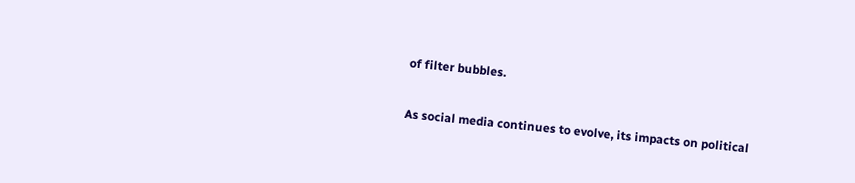of filter bubbles.

As social media continues to evolve, its impacts on political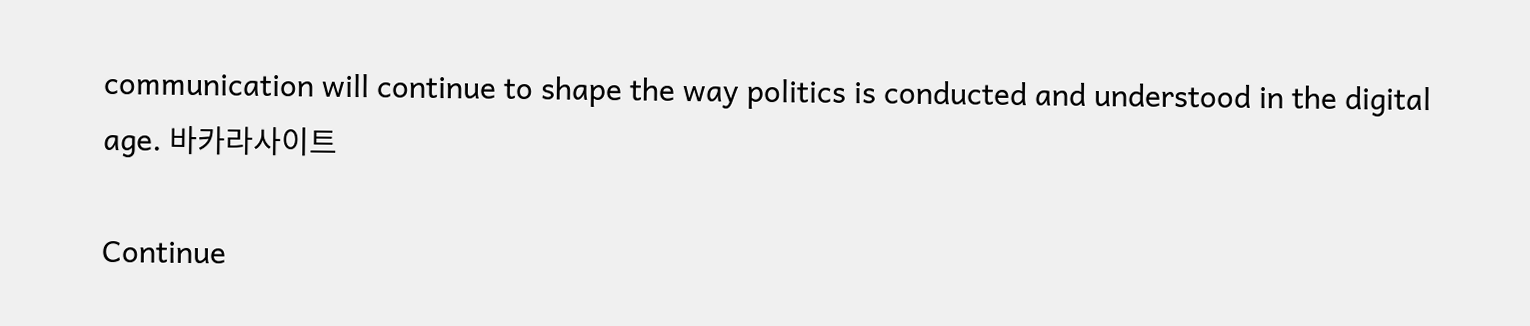communication will continue to shape the way politics is conducted and understood in the digital age. 바카라사이트

Continue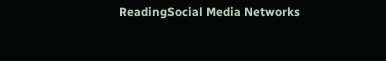ReadingSocial Media Networks